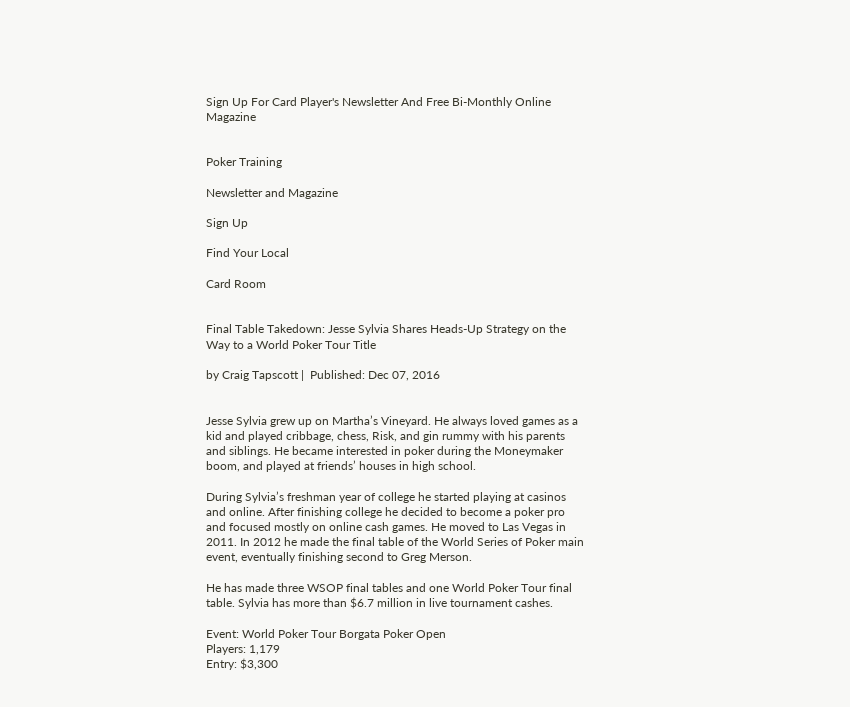Sign Up For Card Player's Newsletter And Free Bi-Monthly Online Magazine


Poker Training

Newsletter and Magazine

Sign Up

Find Your Local

Card Room


Final Table Takedown: Jesse Sylvia Shares Heads-Up Strategy on the Way to a World Poker Tour Title

by Craig Tapscott |  Published: Dec 07, 2016


Jesse Sylvia grew up on Martha’s Vineyard. He always loved games as a kid and played cribbage, chess, Risk, and gin rummy with his parents and siblings. He became interested in poker during the Moneymaker boom, and played at friends’ houses in high school.

During Sylvia’s freshman year of college he started playing at casinos and online. After finishing college he decided to become a poker pro and focused mostly on online cash games. He moved to Las Vegas in 2011. In 2012 he made the final table of the World Series of Poker main event, eventually finishing second to Greg Merson.

He has made three WSOP final tables and one World Poker Tour final table. Sylvia has more than $6.7 million in live tournament cashes.

Event: World Poker Tour Borgata Poker Open
Players: 1,179
Entry: $3,300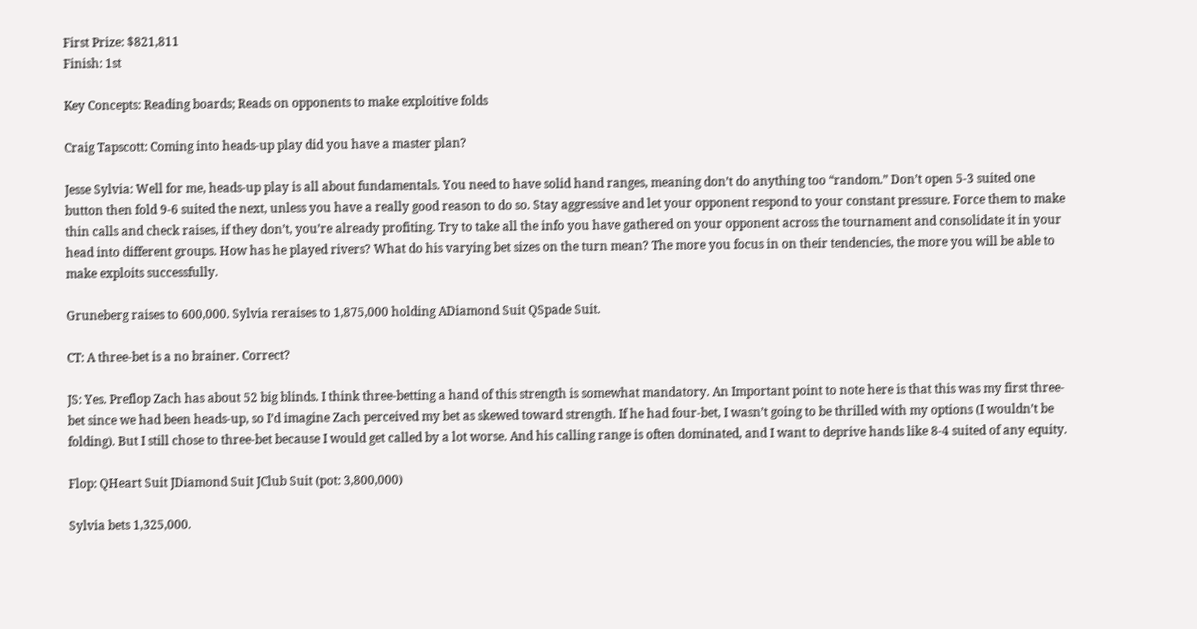First Prize: $821,811
Finish: 1st

Key Concepts: Reading boards; Reads on opponents to make exploitive folds

Craig Tapscott: Coming into heads-up play did you have a master plan?

Jesse Sylvia: Well for me, heads-up play is all about fundamentals. You need to have solid hand ranges, meaning don’t do anything too “random.” Don’t open 5-3 suited one button then fold 9-6 suited the next, unless you have a really good reason to do so. Stay aggressive and let your opponent respond to your constant pressure. Force them to make thin calls and check raises, if they don’t, you’re already profiting. Try to take all the info you have gathered on your opponent across the tournament and consolidate it in your head into different groups. How has he played rivers? What do his varying bet sizes on the turn mean? The more you focus in on their tendencies, the more you will be able to make exploits successfully.

Gruneberg raises to 600,000. Sylvia reraises to 1,875,000 holding ADiamond Suit QSpade Suit.

CT: A three-bet is a no brainer. Correct?

JS: Yes. Preflop Zach has about 52 big blinds. I think three-betting a hand of this strength is somewhat mandatory. An Important point to note here is that this was my first three-bet since we had been heads-up, so I’d imagine Zach perceived my bet as skewed toward strength. If he had four-bet, I wasn’t going to be thrilled with my options (I wouldn’t be folding). But I still chose to three-bet because I would get called by a lot worse. And his calling range is often dominated, and I want to deprive hands like 8-4 suited of any equity.

Flop: QHeart Suit JDiamond Suit JClub Suit (pot: 3,800,000)

Sylvia bets 1,325,000.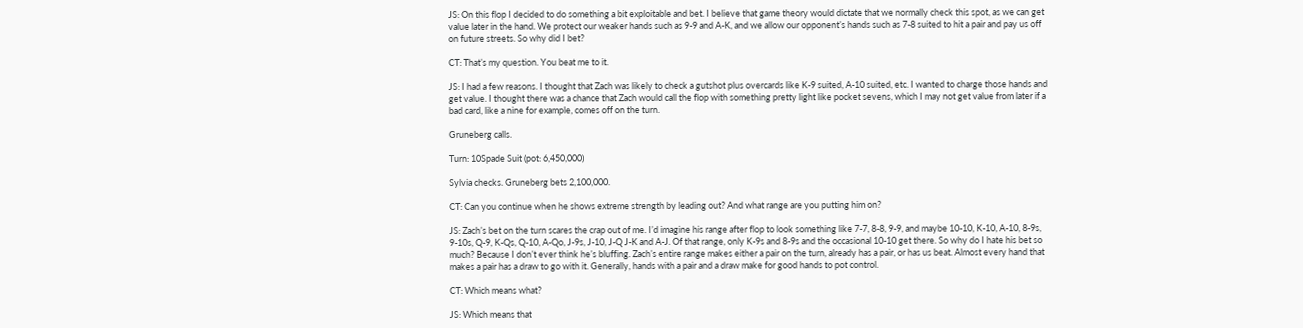JS: On this flop I decided to do something a bit exploitable and bet. I believe that game theory would dictate that we normally check this spot, as we can get value later in the hand. We protect our weaker hands such as 9-9 and A-K, and we allow our opponent’s hands such as 7-8 suited to hit a pair and pay us off on future streets. So why did I bet?

CT: That’s my question. You beat me to it.

JS: I had a few reasons. I thought that Zach was likely to check a gutshot plus overcards like K-9 suited, A-10 suited, etc. I wanted to charge those hands and get value. I thought there was a chance that Zach would call the flop with something pretty light like pocket sevens, which I may not get value from later if a bad card, like a nine for example, comes off on the turn.

Gruneberg calls.

Turn: 10Spade Suit (pot: 6,450,000)

Sylvia checks. Gruneberg bets 2,100,000.

CT: Can you continue when he shows extreme strength by leading out? And what range are you putting him on?

JS: Zach’s bet on the turn scares the crap out of me. I’d imagine his range after flop to look something like 7-7, 8-8, 9-9, and maybe 10-10, K-10, A-10, 8-9s, 9-10s, Q-9, K-Qs, Q-10, A-Qo, J-9s, J-10, J-Q J-K and A-J. Of that range, only K-9s and 8-9s and the occasional 10-10 get there. So why do I hate his bet so much? Because I don’t ever think he’s bluffing. Zach’s entire range makes either a pair on the turn, already has a pair, or has us beat. Almost every hand that makes a pair has a draw to go with it. Generally, hands with a pair and a draw make for good hands to pot control.

CT: Which means what?

JS: Which means that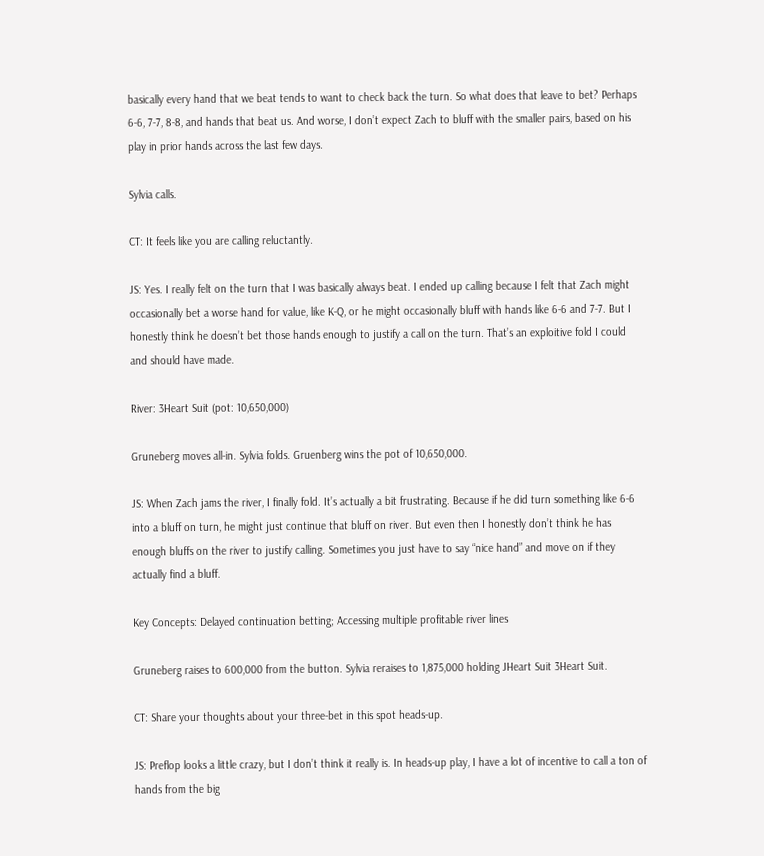basically every hand that we beat tends to want to check back the turn. So what does that leave to bet? Perhaps 6-6, 7-7, 8-8, and hands that beat us. And worse, I don’t expect Zach to bluff with the smaller pairs, based on his play in prior hands across the last few days.

Sylvia calls.

CT: It feels like you are calling reluctantly.

JS: Yes. I really felt on the turn that I was basically always beat. I ended up calling because I felt that Zach might occasionally bet a worse hand for value, like K-Q, or he might occasionally bluff with hands like 6-6 and 7-7. But I honestly think he doesn’t bet those hands enough to justify a call on the turn. That’s an exploitive fold I could and should have made.

River: 3Heart Suit (pot: 10,650,000)

Gruneberg moves all-in. Sylvia folds. Gruenberg wins the pot of 10,650,000.

JS: When Zach jams the river, I finally fold. It’s actually a bit frustrating. Because if he did turn something like 6-6 into a bluff on turn, he might just continue that bluff on river. But even then I honestly don’t think he has enough bluffs on the river to justify calling. Sometimes you just have to say “nice hand” and move on if they actually find a bluff.

Key Concepts: Delayed continuation betting; Accessing multiple profitable river lines

Gruneberg raises to 600,000 from the button. Sylvia reraises to 1,875,000 holding JHeart Suit 3Heart Suit.

CT: Share your thoughts about your three-bet in this spot heads-up.

JS: Preflop looks a little crazy, but I don’t think it really is. In heads-up play, I have a lot of incentive to call a ton of hands from the big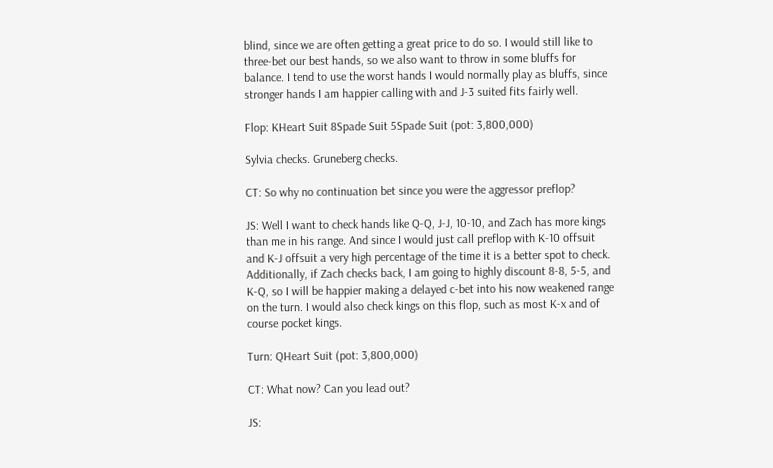blind, since we are often getting a great price to do so. I would still like to three-bet our best hands, so we also want to throw in some bluffs for balance. I tend to use the worst hands I would normally play as bluffs, since stronger hands I am happier calling with and J-3 suited fits fairly well.

Flop: KHeart Suit 8Spade Suit 5Spade Suit (pot: 3,800,000)

Sylvia checks. Gruneberg checks.

CT: So why no continuation bet since you were the aggressor preflop?

JS: Well I want to check hands like Q-Q, J-J, 10-10, and Zach has more kings than me in his range. And since I would just call preflop with K-10 offsuit and K-J offsuit a very high percentage of the time it is a better spot to check. Additionally, if Zach checks back, I am going to highly discount 8-8, 5-5, and K-Q, so I will be happier making a delayed c-bet into his now weakened range on the turn. I would also check kings on this flop, such as most K-x and of course pocket kings.

Turn: QHeart Suit (pot: 3,800,000)

CT: What now? Can you lead out?

JS: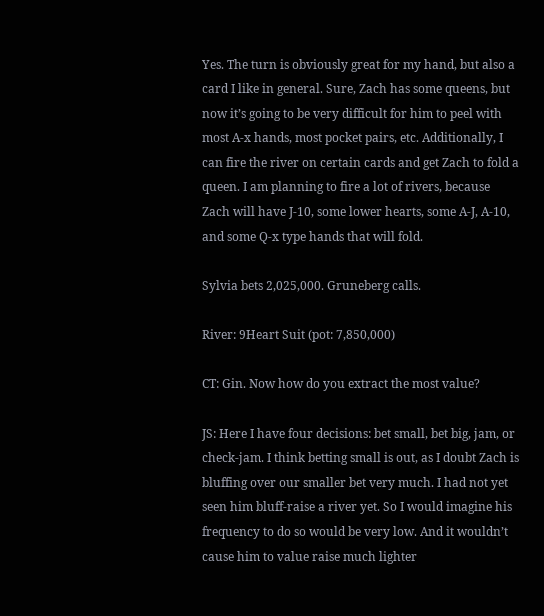Yes. The turn is obviously great for my hand, but also a card I like in general. Sure, Zach has some queens, but now it’s going to be very difficult for him to peel with most A-x hands, most pocket pairs, etc. Additionally, I can fire the river on certain cards and get Zach to fold a queen. I am planning to fire a lot of rivers, because Zach will have J-10, some lower hearts, some A-J, A-10, and some Q-x type hands that will fold.

Sylvia bets 2,025,000. Gruneberg calls.

River: 9Heart Suit (pot: 7,850,000)

CT: Gin. Now how do you extract the most value?

JS: Here I have four decisions: bet small, bet big, jam, or check-jam. I think betting small is out, as I doubt Zach is bluffing over our smaller bet very much. I had not yet seen him bluff-raise a river yet. So I would imagine his frequency to do so would be very low. And it wouldn’t cause him to value raise much lighter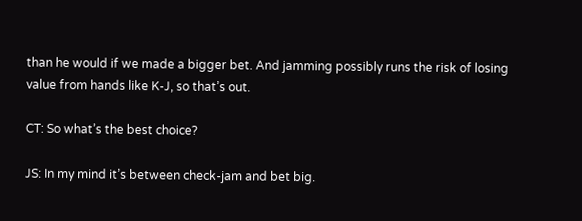than he would if we made a bigger bet. And jamming possibly runs the risk of losing value from hands like K-J, so that’s out.

CT: So what’s the best choice?

JS: In my mind it’s between check-jam and bet big.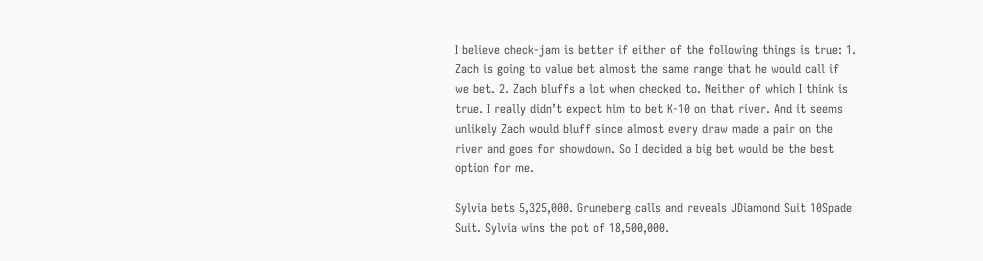I believe check-jam is better if either of the following things is true: 1. Zach is going to value bet almost the same range that he would call if we bet. 2. Zach bluffs a lot when checked to. Neither of which I think is true. I really didn’t expect him to bet K-10 on that river. And it seems unlikely Zach would bluff since almost every draw made a pair on the river and goes for showdown. So I decided a big bet would be the best option for me.

Sylvia bets 5,325,000. Gruneberg calls and reveals JDiamond Suit 10Spade Suit. Sylvia wins the pot of 18,500,000.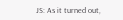JS: As it turned out,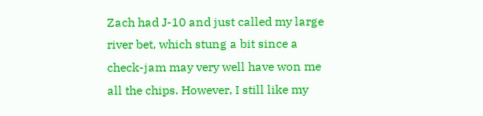Zach had J-10 and just called my large river bet, which stung a bit since a check-jam may very well have won me all the chips. However, I still like my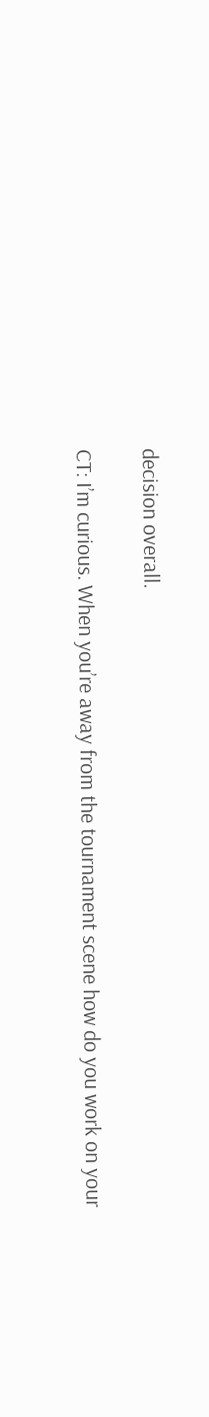decision overall.

CT: I’m curious. When you’re away from the tournament scene how do you work on your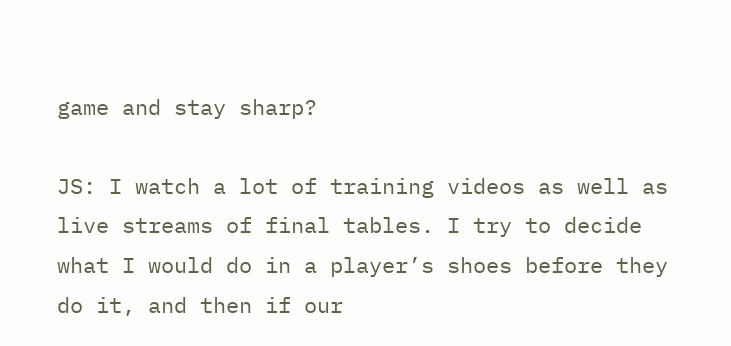game and stay sharp?

JS: I watch a lot of training videos as well as live streams of final tables. I try to decide what I would do in a player’s shoes before they do it, and then if our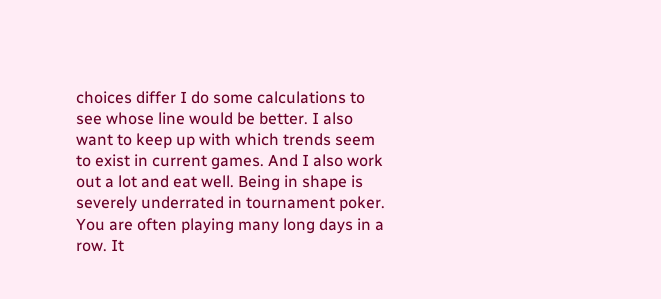choices differ I do some calculations to see whose line would be better. I also want to keep up with which trends seem to exist in current games. And I also work out a lot and eat well. Being in shape is severely underrated in tournament poker. You are often playing many long days in a row. It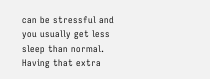can be stressful and you usually get less sleep than normal. Having that extra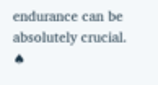endurance can be absolutely crucial. ♠